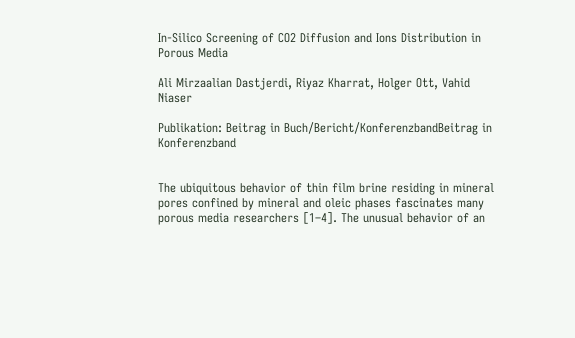In-Silico Screening of CO2 Diffusion and Ions Distribution in Porous Media

Ali Mirzaalian Dastjerdi, Riyaz Kharrat, Holger Ott, Vahid Niaser

Publikation: Beitrag in Buch/Bericht/KonferenzbandBeitrag in Konferenzband


The ubiquitous behavior of thin film brine residing in mineral pores confined by mineral and oleic phases fascinates many porous media researchers [1–4]. The unusual behavior of an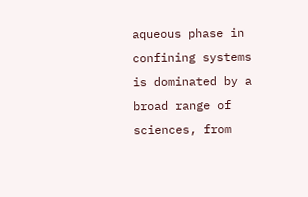aqueous phase in confining systems is dominated by a broad range of sciences, from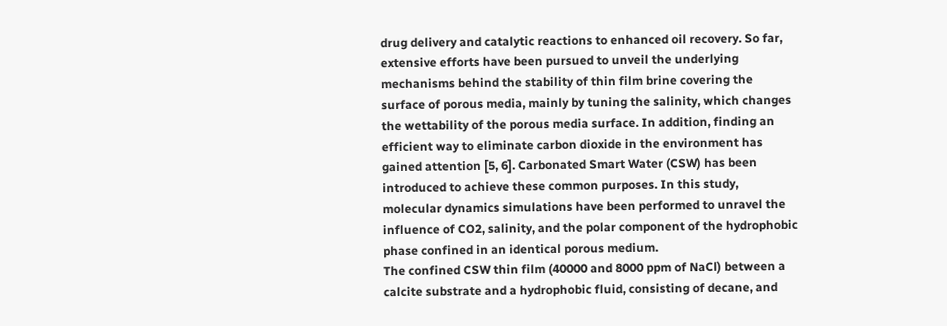drug delivery and catalytic reactions to enhanced oil recovery. So far, extensive efforts have been pursued to unveil the underlying mechanisms behind the stability of thin film brine covering the surface of porous media, mainly by tuning the salinity, which changes the wettability of the porous media surface. In addition, finding an efficient way to eliminate carbon dioxide in the environment has gained attention [5, 6]. Carbonated Smart Water (CSW) has been introduced to achieve these common purposes. In this study, molecular dynamics simulations have been performed to unravel the influence of CO2, salinity, and the polar component of the hydrophobic phase confined in an identical porous medium.
The confined CSW thin film (40000 and 8000 ppm of NaCl) between a calcite substrate and a hydrophobic fluid, consisting of decane, and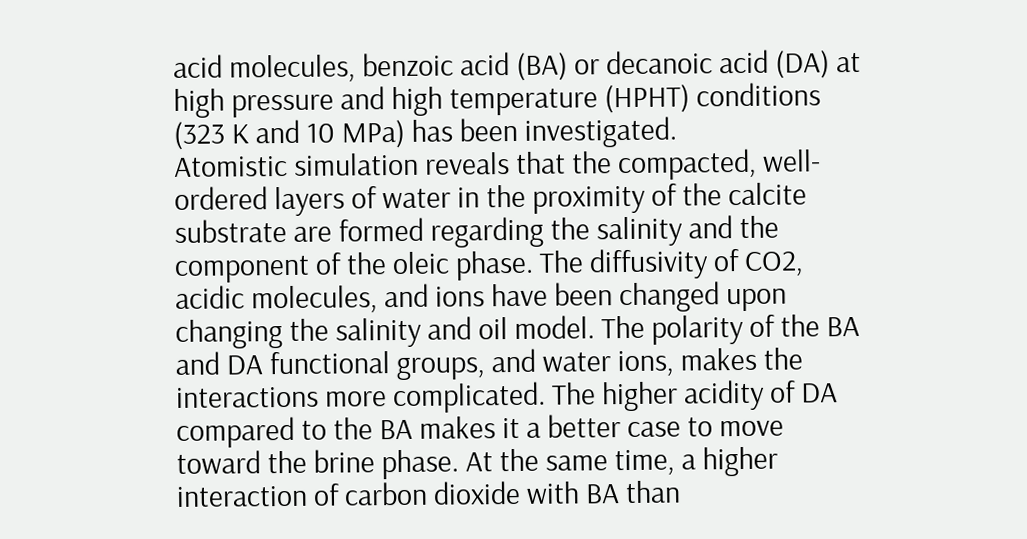acid molecules, benzoic acid (BA) or decanoic acid (DA) at high pressure and high temperature (HPHT) conditions (323 K and 10 MPa) has been investigated.
Atomistic simulation reveals that the compacted, well-ordered layers of water in the proximity of the calcite substrate are formed regarding the salinity and the component of the oleic phase. The diffusivity of CO2, acidic molecules, and ions have been changed upon changing the salinity and oil model. The polarity of the BA and DA functional groups, and water ions, makes the interactions more complicated. The higher acidity of DA compared to the BA makes it a better case to move toward the brine phase. At the same time, a higher interaction of carbon dioxide with BA than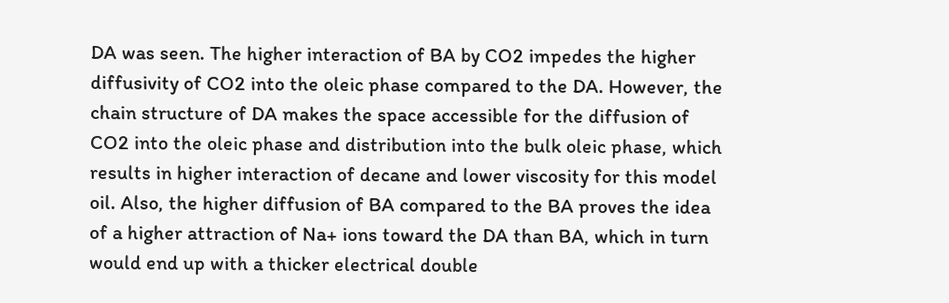DA was seen. The higher interaction of BA by CO2 impedes the higher diffusivity of CO2 into the oleic phase compared to the DA. However, the chain structure of DA makes the space accessible for the diffusion of CO2 into the oleic phase and distribution into the bulk oleic phase, which results in higher interaction of decane and lower viscosity for this model oil. Also, the higher diffusion of BA compared to the BA proves the idea of a higher attraction of Na+ ions toward the DA than BA, which in turn would end up with a thicker electrical double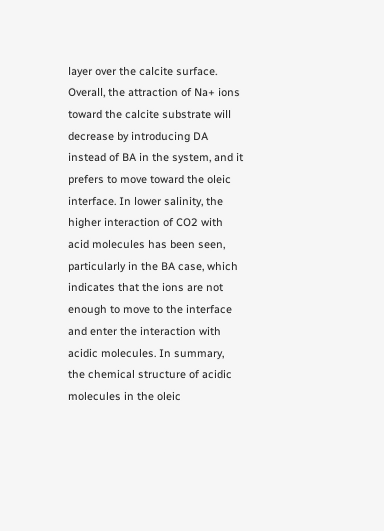layer over the calcite surface. Overall, the attraction of Na+ ions toward the calcite substrate will decrease by introducing DA instead of BA in the system, and it prefers to move toward the oleic interface. In lower salinity, the higher interaction of CO2 with acid molecules has been seen, particularly in the BA case, which indicates that the ions are not enough to move to the interface and enter the interaction with acidic molecules. In summary, the chemical structure of acidic molecules in the oleic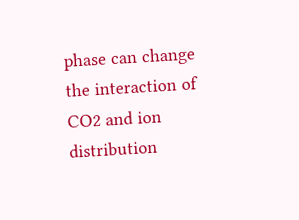phase can change the interaction of CO2 and ion distribution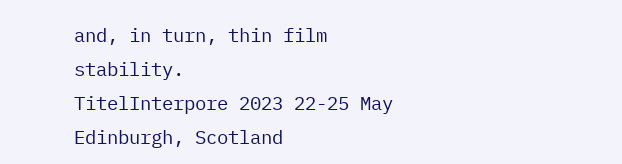and, in turn, thin film stability.
TitelInterpore 2023 22-25 May Edinburgh, Scotland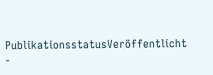PublikationsstatusVeröffentlicht -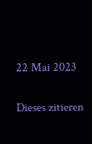22 Mai 2023

Dieses zitieren